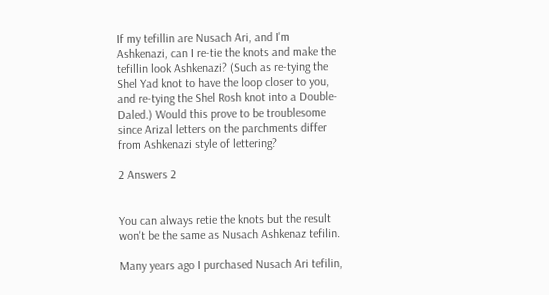If my tefillin are Nusach Ari, and I'm Ashkenazi, can I re-tie the knots and make the tefillin look Ashkenazi? (Such as re-tying the Shel Yad knot to have the loop closer to you, and re-tying the Shel Rosh knot into a Double-Daled.) Would this prove to be troublesome since Arizal letters on the parchments differ from Ashkenazi style of lettering?

2 Answers 2


You can always retie the knots but the result won't be the same as Nusach Ashkenaz tefilin.

Many years ago I purchased Nusach Ari tefilin,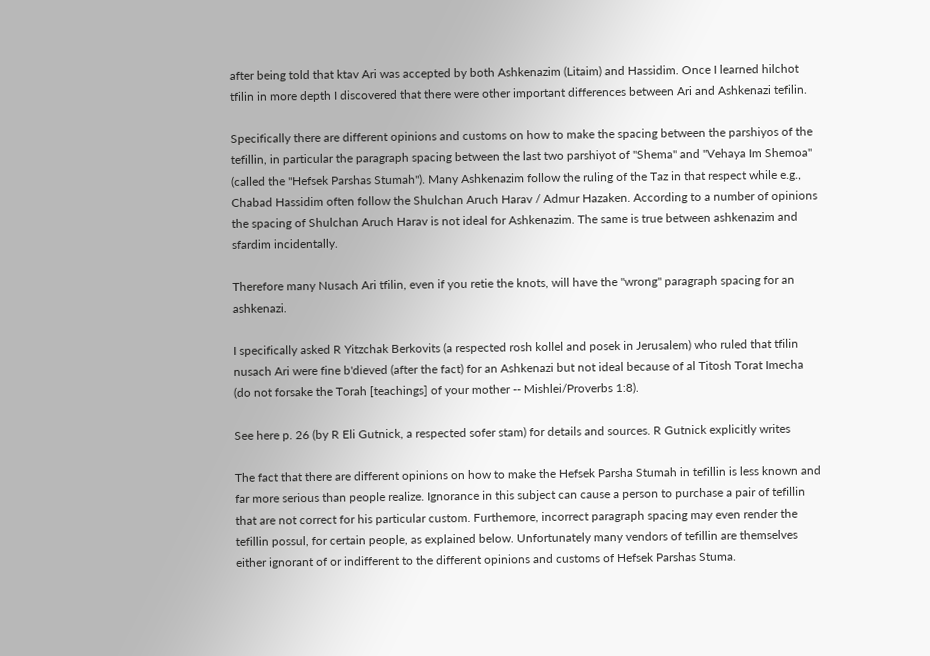after being told that ktav Ari was accepted by both Ashkenazim (Litaim) and Hassidim. Once I learned hilchot tfilin in more depth I discovered that there were other important differences between Ari and Ashkenazi tefilin.

Specifically there are different opinions and customs on how to make the spacing between the parshiyos of the tefillin, in particular the paragraph spacing between the last two parshiyot of "Shema" and "Vehaya Im Shemoa" (called the "Hefsek Parshas Stumah"). Many Ashkenazim follow the ruling of the Taz in that respect while e.g., Chabad Hassidim often follow the Shulchan Aruch Harav / Admur Hazaken. According to a number of opinions the spacing of Shulchan Aruch Harav is not ideal for Ashkenazim. The same is true between ashkenazim and sfardim incidentally.

Therefore many Nusach Ari tfilin, even if you retie the knots, will have the "wrong" paragraph spacing for an ashkenazi.

I specifically asked R Yitzchak Berkovits (a respected rosh kollel and posek in Jerusalem) who ruled that tfilin nusach Ari were fine b'dieved (after the fact) for an Ashkenazi but not ideal because of al Titosh Torat Imecha (do not forsake the Torah [teachings] of your mother -- Mishlei/Proverbs 1:8).

See here p. 26 (by R Eli Gutnick, a respected sofer stam) for details and sources. R Gutnick explicitly writes

The fact that there are different opinions on how to make the Hefsek Parsha Stumah in tefillin is less known and far more serious than people realize. Ignorance in this subject can cause a person to purchase a pair of tefillin that are not correct for his particular custom. Furthemore, incorrect paragraph spacing may even render the tefillin possul, for certain people, as explained below. Unfortunately many vendors of tefillin are themselves either ignorant of or indifferent to the different opinions and customs of Hefsek Parshas Stuma.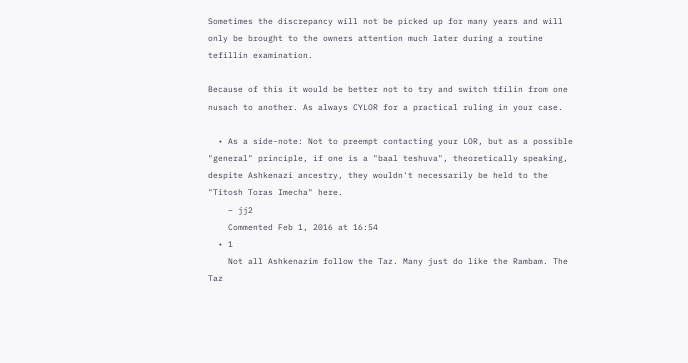Sometimes the discrepancy will not be picked up for many years and will only be brought to the owners attention much later during a routine tefillin examination.

Because of this it would be better not to try and switch tfilin from one nusach to another. As always CYLOR for a practical ruling in your case.

  • As a side-note: Not to preempt contacting your LOR, but as a possible "general" principle, if one is a "baal teshuva", theoretically speaking, despite Ashkenazi ancestry, they wouldn't necessarily be held to the "Titosh Toras Imecha" here.
    – jj2
    Commented Feb 1, 2016 at 16:54
  • 1
    Not all Ashkenazim follow the Taz. Many just do like the Rambam. The Taz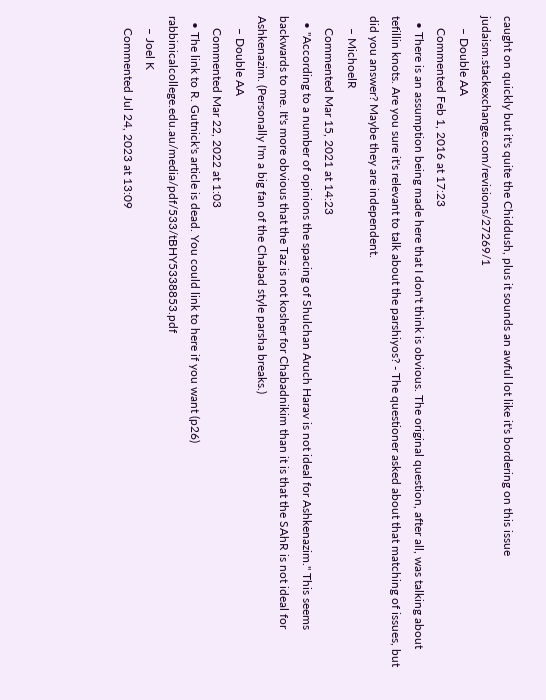caught on quickly but it's quite the Chiddush, plus it sounds an awful lot like it's bordering on this issue judaism.stackexchange.com/revisions/27269/1
    – Double AA
    Commented Feb 1, 2016 at 17:23
  • There is an assumption being made here that I don't think is obvious. The original question, after all, was talking about tefillin knots. Are you sure it's relevant to talk about the parshiyos? - The questioner asked about that matching of issues, but did you answer? Maybe they are independent.
    – MichoelR
    Commented Mar 15, 2021 at 14:23
  • "According to a number of opinions the spacing of Shulchan Aruch Harav is not ideal for Ashkenazim." This seems backwards to me. It's more obvious that the Taz is not kosher for Chabadnikim than it is that the SAhR is not ideal for Ashkenazim. (Personally I'm a big fan of the Chabad style parsha breaks.)
    – Double AA
    Commented Mar 22, 2022 at 1:03
  • The link to R. Gutnick's article is dead. You could link to here if you want (p26) rabbinicalcollege.edu.au/media/pdf/533/tBHY5338853.pdf
    – Joel K
    Commented Jul 24, 2023 at 13:09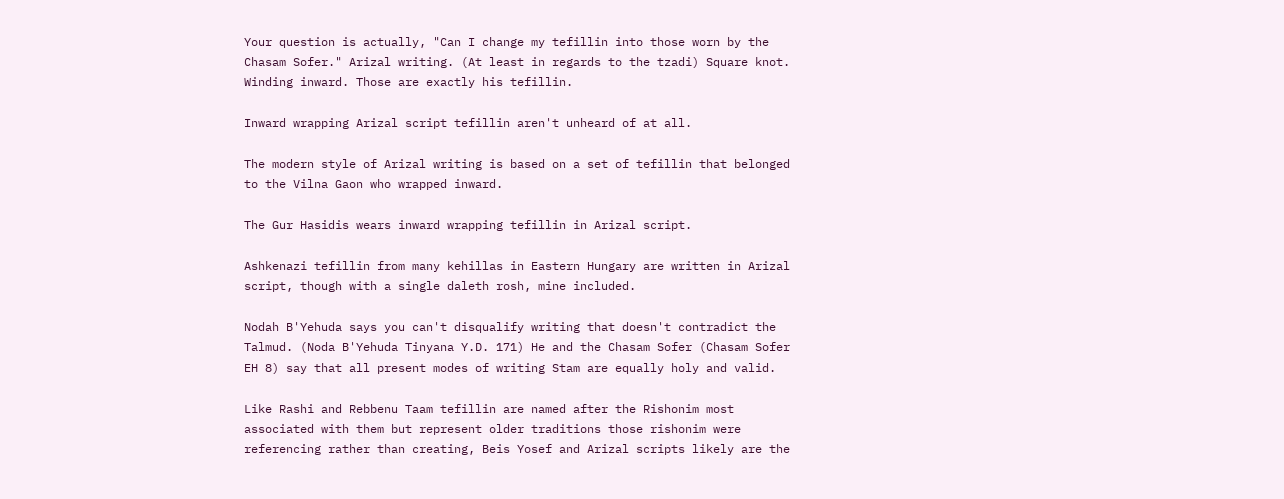Your question is actually, "Can I change my tefillin into those worn by the Chasam Sofer." Arizal writing. (At least in regards to the tzadi) Square knot. Winding inward. Those are exactly his tefillin.

Inward wrapping Arizal script tefillin aren't unheard of at all.

The modern style of Arizal writing is based on a set of tefillin that belonged to the Vilna Gaon who wrapped inward.

The Gur Hasidis wears inward wrapping tefillin in Arizal script.

Ashkenazi tefillin from many kehillas in Eastern Hungary are written in Arizal script, though with a single daleth rosh, mine included.

Nodah B'Yehuda says you can't disqualify writing that doesn't contradict the Talmud. (Noda B'Yehuda Tinyana Y.D. 171) He and the Chasam Sofer (Chasam Sofer EH 8) say that all present modes of writing Stam are equally holy and valid.

Like Rashi and Rebbenu Taam tefillin are named after the Rishonim most associated with them but represent older traditions those rishonim were referencing rather than creating, Beis Yosef and Arizal scripts likely are the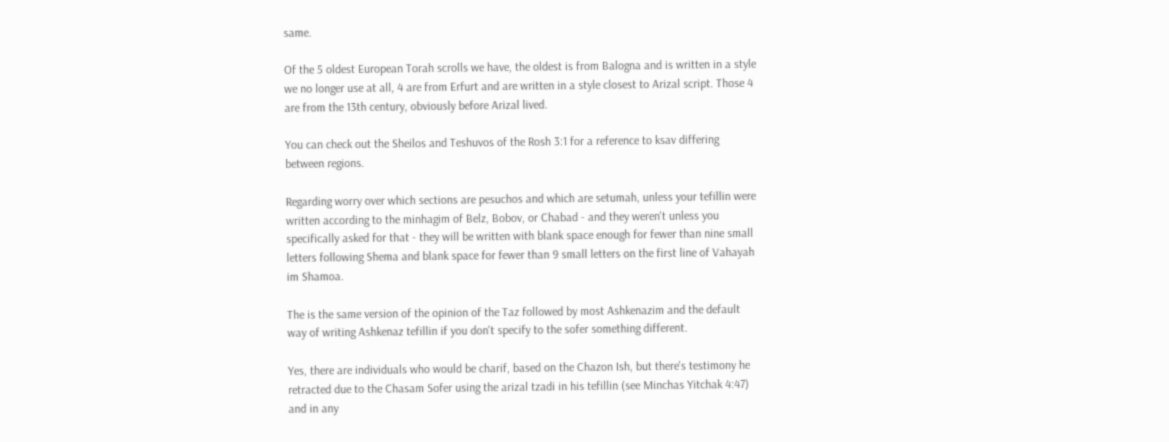same.

Of the 5 oldest European Torah scrolls we have, the oldest is from Balogna and is written in a style we no longer use at all, 4 are from Erfurt and are written in a style closest to Arizal script. Those 4 are from the 13th century, obviously before Arizal lived.

You can check out the Sheilos and Teshuvos of the Rosh 3:1 for a reference to ksav differing between regions.

Regarding worry over which sections are pesuchos and which are setumah, unless your tefillin were written according to the minhagim of Belz, Bobov, or Chabad - and they weren't unless you specifically asked for that - they will be written with blank space enough for fewer than nine small letters following Shema and blank space for fewer than 9 small letters on the first line of Vahayah im Shamoa.

The is the same version of the opinion of the Taz followed by most Ashkenazim and the default way of writing Ashkenaz tefillin if you don't specify to the sofer something different.

Yes, there are individuals who would be charif, based on the Chazon Ish, but there's testimony he retracted due to the Chasam Sofer using the arizal tzadi in his tefillin (see Minchas Yitchak 4:47) and in any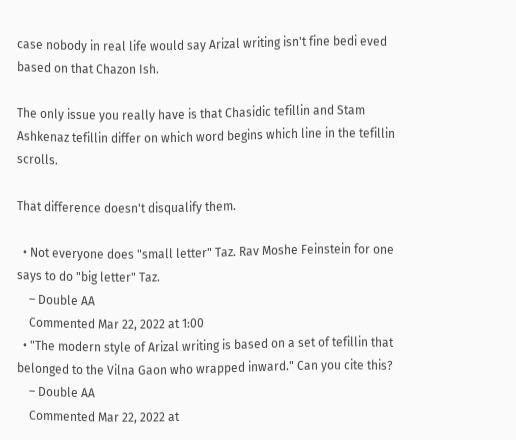case nobody in real life would say Arizal writing isn't fine bedi eved based on that Chazon Ish.

The only issue you really have is that Chasidic tefillin and Stam Ashkenaz tefillin differ on which word begins which line in the tefillin scrolls.

That difference doesn't disqualify them.

  • Not everyone does "small letter" Taz. Rav Moshe Feinstein for one says to do "big letter" Taz.
    – Double AA
    Commented Mar 22, 2022 at 1:00
  • "The modern style of Arizal writing is based on a set of tefillin that belonged to the Vilna Gaon who wrapped inward." Can you cite this?
    – Double AA
    Commented Mar 22, 2022 at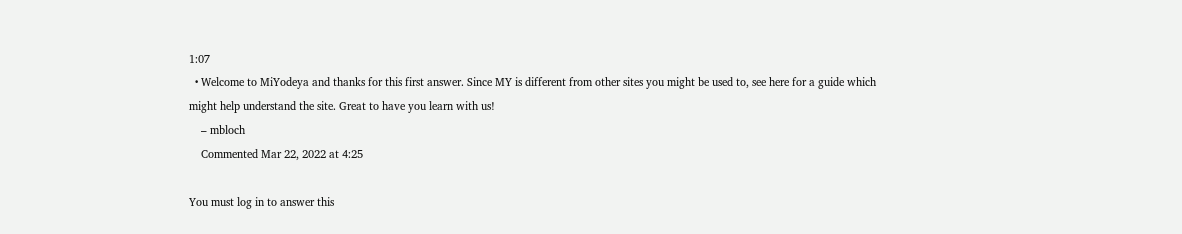1:07
  • Welcome to MiYodeya and thanks for this first answer. Since MY is different from other sites you might be used to, see here for a guide which might help understand the site. Great to have you learn with us!
    – mbloch
    Commented Mar 22, 2022 at 4:25

You must log in to answer this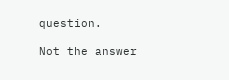question.

Not the answer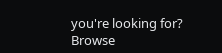you're looking for? Browse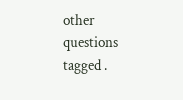other questions tagged .